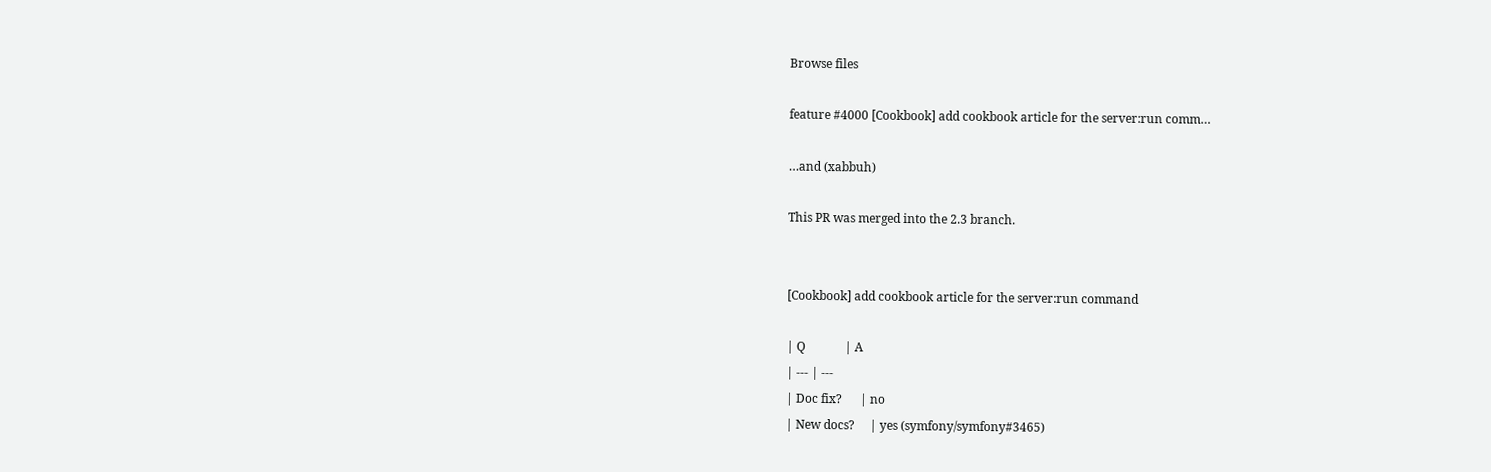Browse files

feature #4000 [Cookbook] add cookbook article for the server:run comm…

…and (xabbuh)

This PR was merged into the 2.3 branch.


[Cookbook] add cookbook article for the server:run command

| Q             | A
| --- | ---
| Doc fix?      | no
| New docs?     | yes (symfony/symfony#3465)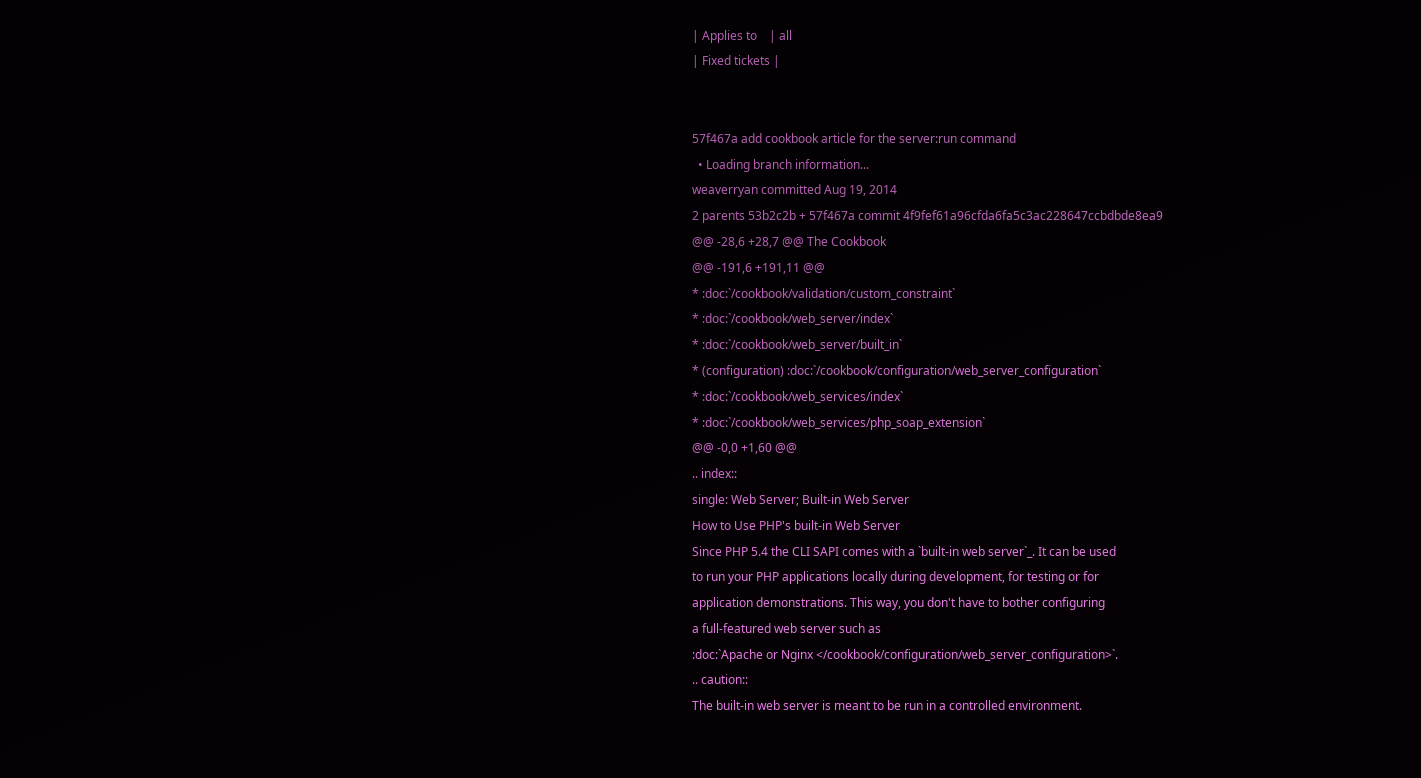| Applies to    | all
| Fixed tickets |


57f467a add cookbook article for the server:run command
  • Loading branch information...
weaverryan committed Aug 19, 2014
2 parents 53b2c2b + 57f467a commit 4f9fef61a96cfda6fa5c3ac228647ccbdbde8ea9
@@ -28,6 +28,7 @@ The Cookbook
@@ -191,6 +191,11 @@
* :doc:`/cookbook/validation/custom_constraint`
* :doc:`/cookbook/web_server/index`
* :doc:`/cookbook/web_server/built_in`
* (configuration) :doc:`/cookbook/configuration/web_server_configuration`
* :doc:`/cookbook/web_services/index`
* :doc:`/cookbook/web_services/php_soap_extension`
@@ -0,0 +1,60 @@
.. index::
single: Web Server; Built-in Web Server
How to Use PHP's built-in Web Server
Since PHP 5.4 the CLI SAPI comes with a `built-in web server`_. It can be used
to run your PHP applications locally during development, for testing or for
application demonstrations. This way, you don't have to bother configuring
a full-featured web server such as
:doc:`Apache or Nginx </cookbook/configuration/web_server_configuration>`.
.. caution::
The built-in web server is meant to be run in a controlled environment.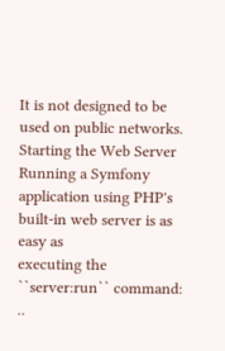It is not designed to be used on public networks.
Starting the Web Server
Running a Symfony application using PHP's built-in web server is as easy as
executing the ``server:run`` command:
..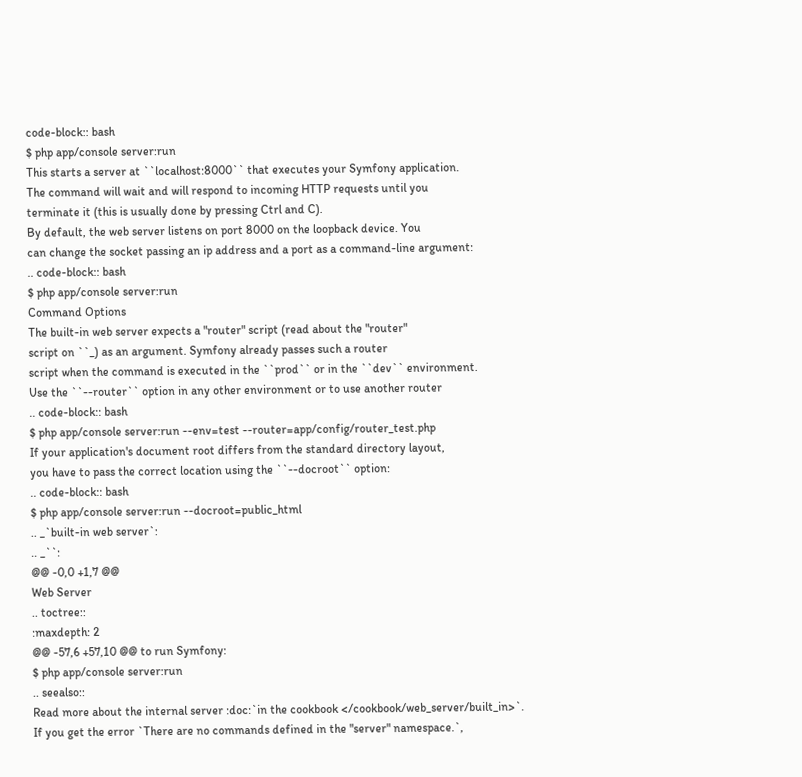code-block:: bash
$ php app/console server:run
This starts a server at ``localhost:8000`` that executes your Symfony application.
The command will wait and will respond to incoming HTTP requests until you
terminate it (this is usually done by pressing Ctrl and C).
By default, the web server listens on port 8000 on the loopback device. You
can change the socket passing an ip address and a port as a command-line argument:
.. code-block:: bash
$ php app/console server:run
Command Options
The built-in web server expects a "router" script (read about the "router"
script on ``_) as an argument. Symfony already passes such a router
script when the command is executed in the ``prod`` or in the ``dev`` environment.
Use the ``--router`` option in any other environment or to use another router
.. code-block:: bash
$ php app/console server:run --env=test --router=app/config/router_test.php
If your application's document root differs from the standard directory layout,
you have to pass the correct location using the ``--docroot`` option:
.. code-block:: bash
$ php app/console server:run --docroot=public_html
.. _`built-in web server`:
.. _``:
@@ -0,0 +1,7 @@
Web Server
.. toctree::
:maxdepth: 2
@@ -57,6 +57,10 @@ to run Symfony:
$ php app/console server:run
.. seealso::
Read more about the internal server :doc:`in the cookbook </cookbook/web_server/built_in>`.
If you get the error `There are no commands defined in the "server" namespace.`,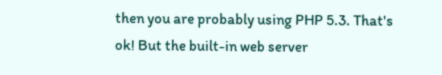then you are probably using PHP 5.3. That's ok! But the built-in web server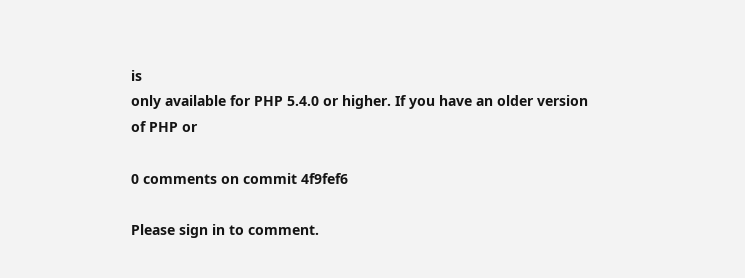is
only available for PHP 5.4.0 or higher. If you have an older version of PHP or

0 comments on commit 4f9fef6

Please sign in to comment.